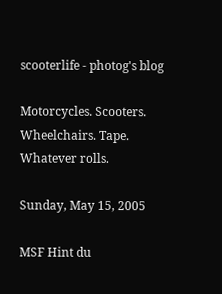scooterlife - photog's blog

Motorcycles. Scooters. Wheelchairs. Tape. Whatever rolls.

Sunday, May 15, 2005

MSF Hint du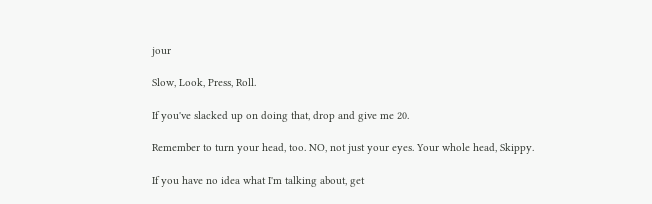jour

Slow, Look, Press, Roll.

If you've slacked up on doing that, drop and give me 20.

Remember to turn your head, too. NO, not just your eyes. Your whole head, Skippy.

If you have no idea what I'm talking about, get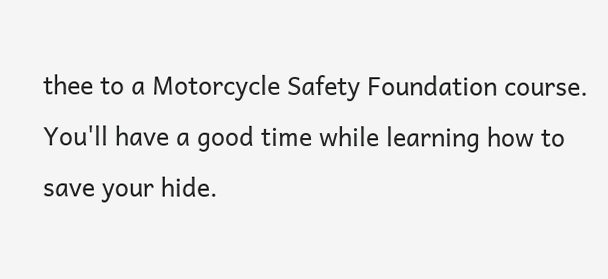thee to a Motorcycle Safety Foundation course. You'll have a good time while learning how to save your hide.